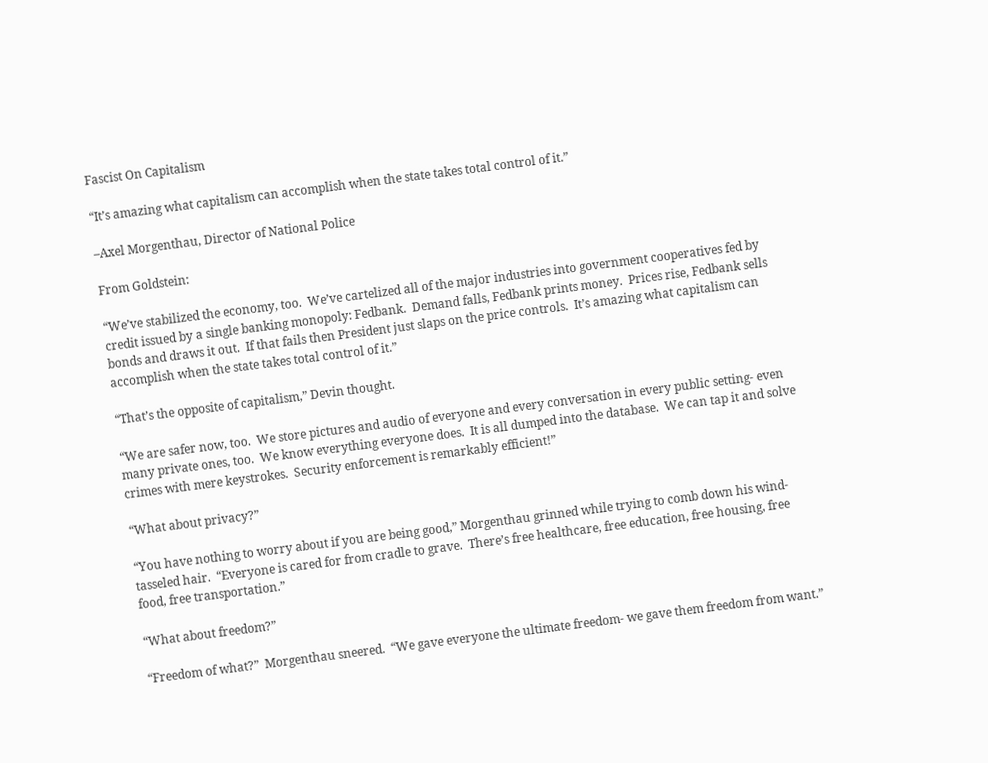Fascist On Capitalism

“It’s amazing what capitalism can accomplish when the state takes total control of it.”

–Axel Morgenthau, Director of National Police

From Goldstein:

“We’ve stabilized the economy, too.  We’ve cartelized all of the major industries into government cooperatives fed by credit issued by a single banking monopoly: Fedbank.  Demand falls, Fedbank prints money.  Prices rise, Fedbank sells bonds and draws it out.  If that fails then President just slaps on the price controls.  It’s amazing what capitalism can accomplish when the state takes total control of it.”

“That’s the opposite of capitalism,” Devin thought.

“We are safer now, too.  We store pictures and audio of everyone and every conversation in every public setting- even many private ones, too.  We know everything everyone does.  It is all dumped into the database.  We can tap it and solve crimes with mere keystrokes.  Security enforcement is remarkably efficient!”

“What about privacy?”

“You have nothing to worry about if you are being good,” Morgenthau grinned while trying to comb down his wind-tasseled hair.  “Everyone is cared for from cradle to grave.  There’s free healthcare, free education, free housing, free food, free transportation.”

“What about freedom?”

“Freedom of what?”  Morgenthau sneered.  “We gave everyone the ultimate freedom- we gave them freedom from want.”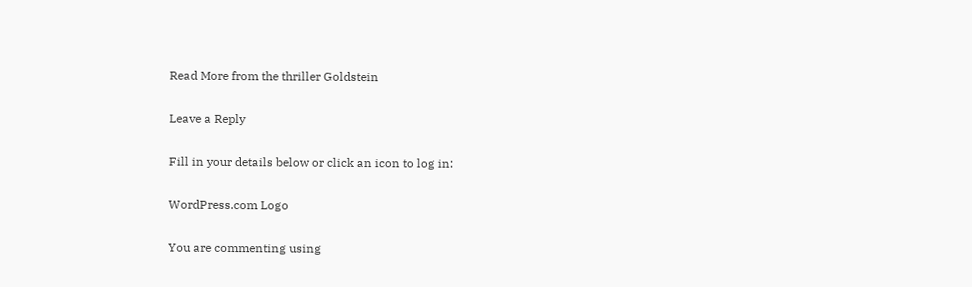Read More from the thriller Goldstein

Leave a Reply

Fill in your details below or click an icon to log in:

WordPress.com Logo

You are commenting using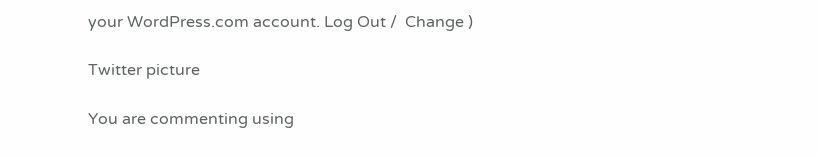your WordPress.com account. Log Out /  Change )

Twitter picture

You are commenting using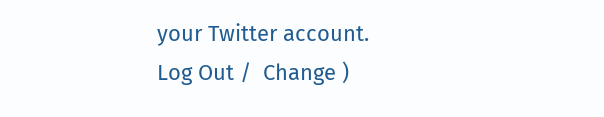your Twitter account. Log Out /  Change )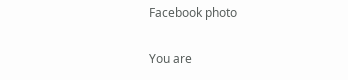Facebook photo

You are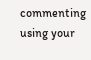commenting using your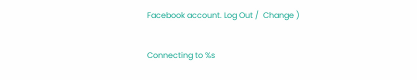Facebook account. Log Out /  Change )

Connecting to %s